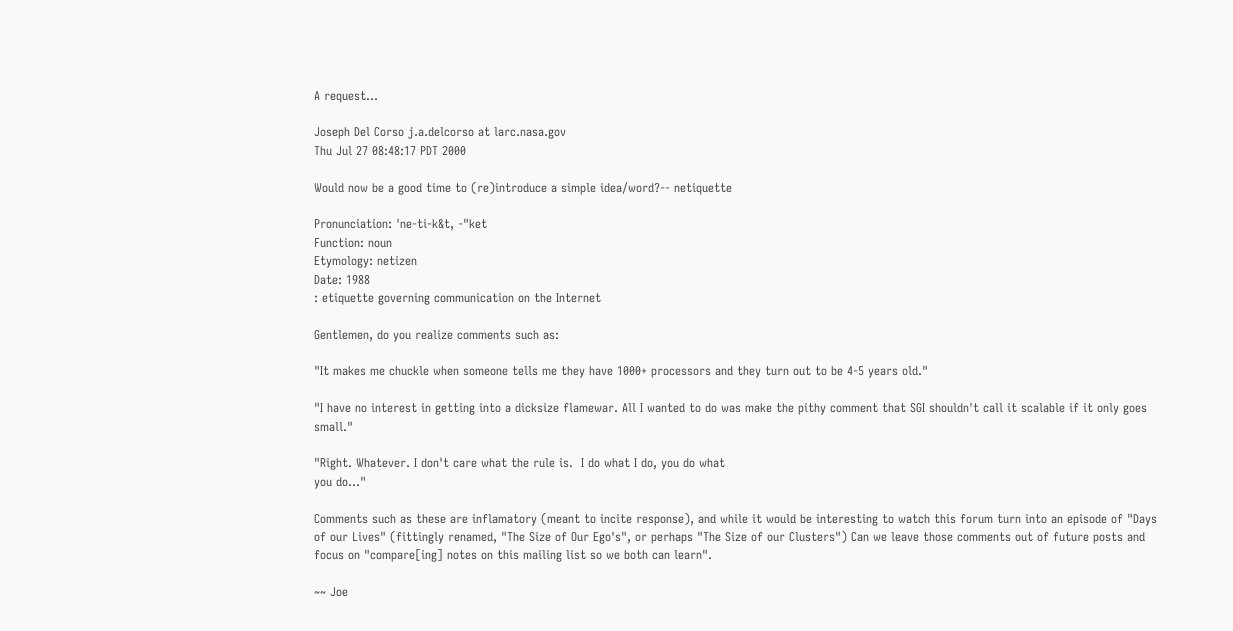A request...

Joseph Del Corso j.a.delcorso at larc.nasa.gov
Thu Jul 27 08:48:17 PDT 2000

Would now be a good time to (re)introduce a simple idea/word?-- netiquette

Pronunciation: 'ne-ti-k&t, -"ket
Function: noun
Etymology: netizen
Date: 1988
: etiquette governing communication on the Internet

Gentlemen, do you realize comments such as:

"It makes me chuckle when someone tells me they have 1000+ processors and they turn out to be 4-5 years old."

"I have no interest in getting into a dicksize flamewar. All I wanted to do was make the pithy comment that SGI shouldn't call it scalable if it only goes small."

"Right. Whatever. I don't care what the rule is.  I do what I do, you do what
you do..."

Comments such as these are inflamatory (meant to incite response), and while it would be interesting to watch this forum turn into an episode of "Days of our Lives" (fittingly renamed, "The Size of Our Ego's", or perhaps "The Size of our Clusters") Can we leave those comments out of future posts and focus on "compare[ing] notes on this mailing list so we both can learn".

~~ Joe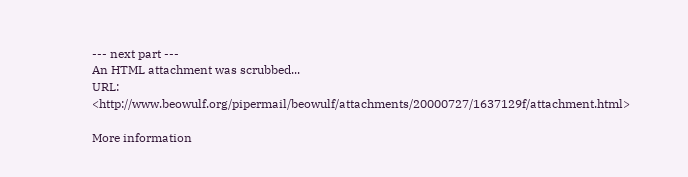--- next part ---
An HTML attachment was scrubbed...
URL: <http://www.beowulf.org/pipermail/beowulf/attachments/20000727/1637129f/attachment.html>

More information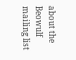about the Beowulf mailing list